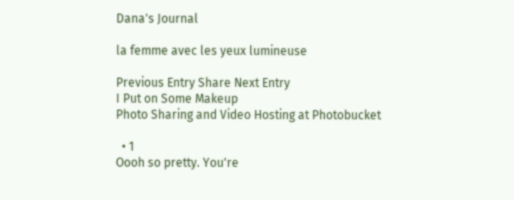Dana's Journal

la femme avec les yeux lumineuse

Previous Entry Share Next Entry
I Put on Some Makeup
Photo Sharing and Video Hosting at Photobucket

  • 1
Oooh so pretty. You're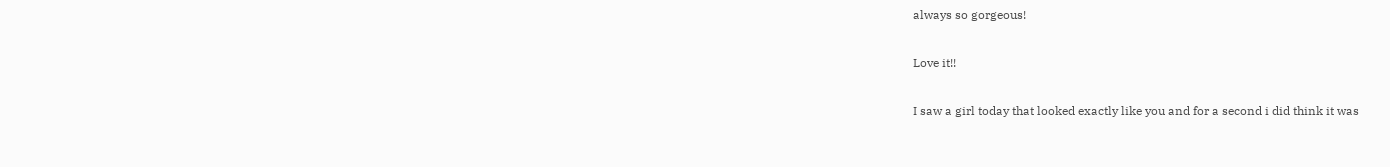always so gorgeous!

Love it!!

I saw a girl today that looked exactly like you and for a second i did think it was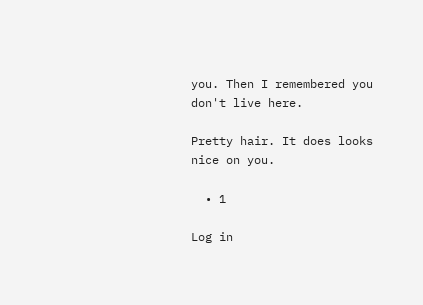you. Then I remembered you don't live here.

Pretty hair. It does looks nice on you.

  • 1

Log in